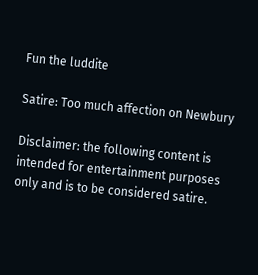Fun the luddite

Satire: Too much affection on Newbury

Disclaimer: the following content is intended for entertainment purposes only and is to be considered satire.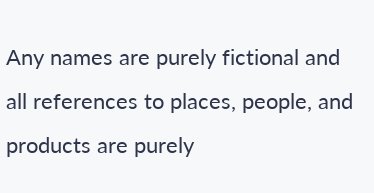Any names are purely fictional and all references to places, people, and products are purely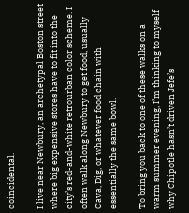coincidental.

I live near Newbury, an archetypal Boston street where big expensive stores have to fit into the city’s red-and-white retrourban color scheme. I often walk along Newbury to get food, usually Cava, Dig, or whatever food chain with essentially the same bowl.

To bring you back to one of these walks on a warm summer evening, I’m thinking to myself why Chipotle hasn’t driven Jefe’s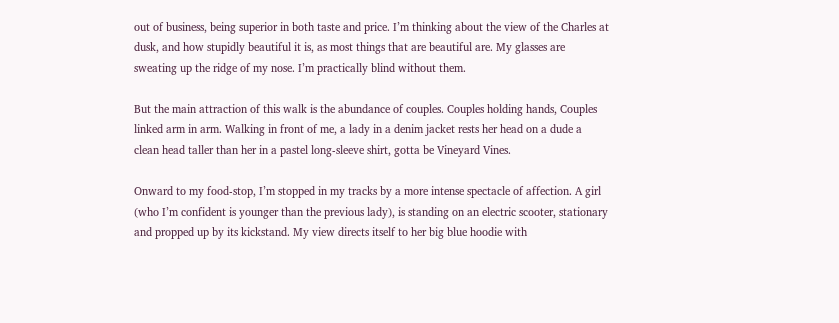out of business, being superior in both taste and price. I’m thinking about the view of the Charles at dusk, and how stupidly beautiful it is, as most things that are beautiful are. My glasses are sweating up the ridge of my nose. I’m practically blind without them.

But the main attraction of this walk is the abundance of couples. Couples holding hands, Couples linked arm in arm. Walking in front of me, a lady in a denim jacket rests her head on a dude a clean head taller than her in a pastel long-sleeve shirt, gotta be Vineyard Vines.

Onward to my food-stop, I’m stopped in my tracks by a more intense spectacle of affection. A girl (who I’m confident is younger than the previous lady), is standing on an electric scooter, stationary and propped up by its kickstand. My view directs itself to her big blue hoodie with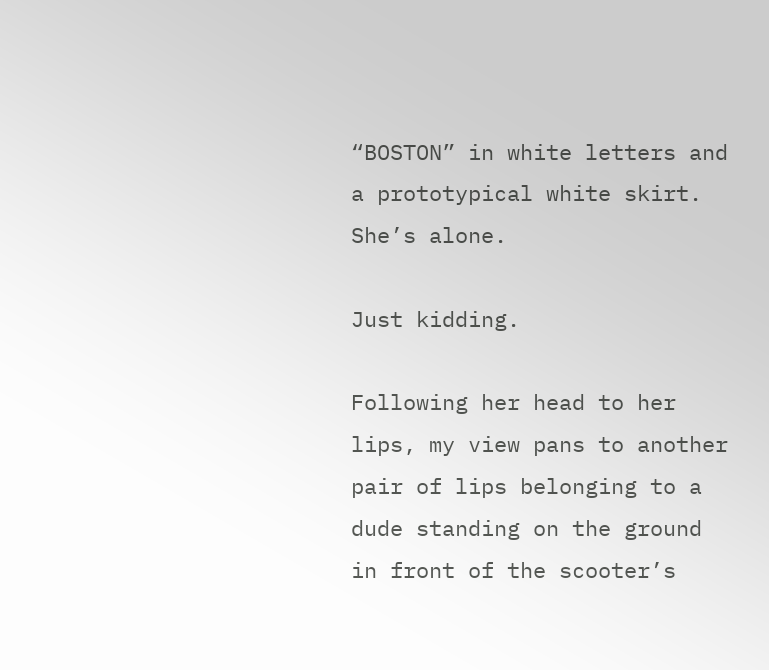“BOSTON” in white letters and a prototypical white skirt. She’s alone.

Just kidding.

Following her head to her lips, my view pans to another pair of lips belonging to a dude standing on the ground in front of the scooter’s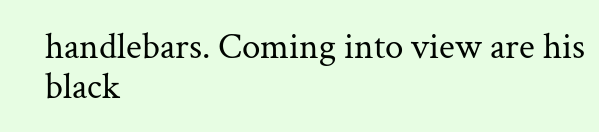handlebars. Coming into view are his black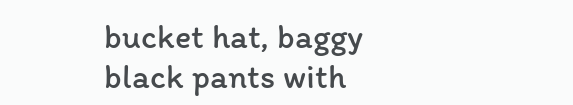bucket hat, baggy black pants with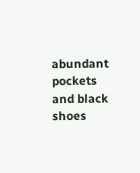abundant pockets and black shoes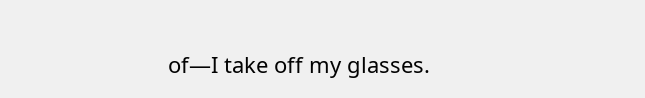of—I take off my glasses.